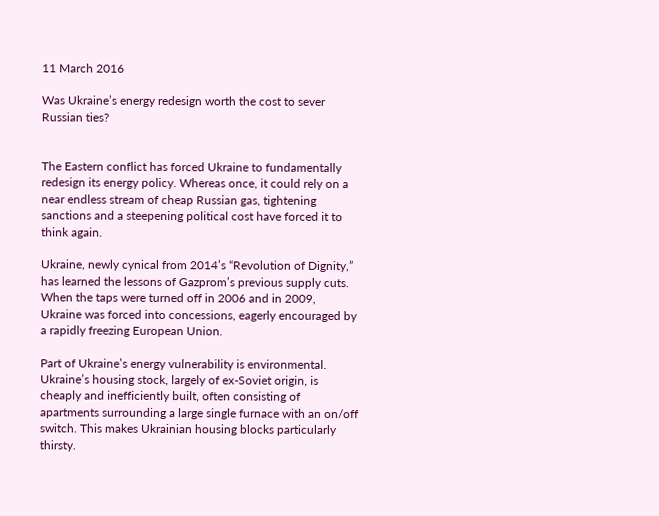11 March 2016

Was Ukraine’s energy redesign worth the cost to sever Russian ties?


The Eastern conflict has forced Ukraine to fundamentally redesign its energy policy. Whereas once, it could rely on a near endless stream of cheap Russian gas, tightening sanctions and a steepening political cost have forced it to think again.

Ukraine, newly cynical from 2014’s “Revolution of Dignity,” has learned the lessons of Gazprom’s previous supply cuts. When the taps were turned off in 2006 and in 2009, Ukraine was forced into concessions, eagerly encouraged by a rapidly freezing European Union.

Part of Ukraine’s energy vulnerability is environmental. Ukraine’s housing stock, largely of ex-Soviet origin, is cheaply and inefficiently built, often consisting of apartments surrounding a large single furnace with an on/off switch. This makes Ukrainian housing blocks particularly thirsty.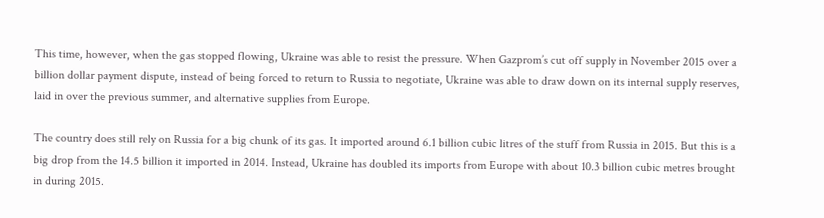This time, however, when the gas stopped flowing, Ukraine was able to resist the pressure. When Gazprom’s cut off supply in November 2015 over a billion dollar payment dispute, instead of being forced to return to Russia to negotiate, Ukraine was able to draw down on its internal supply reserves, laid in over the previous summer, and alternative supplies from Europe.

The country does still rely on Russia for a big chunk of its gas. It imported around 6.1 billion cubic litres of the stuff from Russia in 2015. But this is a big drop from the 14.5 billion it imported in 2014. Instead, Ukraine has doubled its imports from Europe with about 10.3 billion cubic metres brought in during 2015.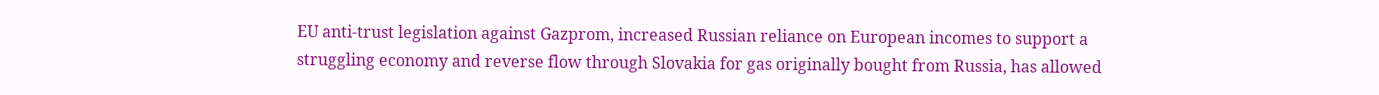EU anti-trust legislation against Gazprom, increased Russian reliance on European incomes to support a struggling economy and reverse flow through Slovakia for gas originally bought from Russia, has allowed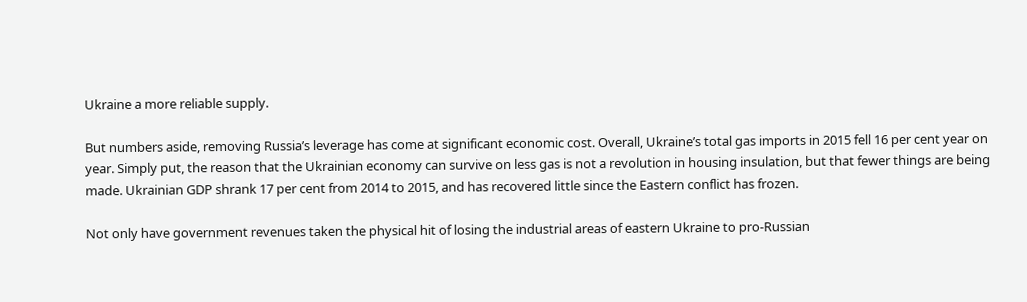Ukraine a more reliable supply.

But numbers aside, removing Russia’s leverage has come at significant economic cost. Overall, Ukraine’s total gas imports in 2015 fell 16 per cent year on year. Simply put, the reason that the Ukrainian economy can survive on less gas is not a revolution in housing insulation, but that fewer things are being made. Ukrainian GDP shrank 17 per cent from 2014 to 2015, and has recovered little since the Eastern conflict has frozen.

Not only have government revenues taken the physical hit of losing the industrial areas of eastern Ukraine to pro-Russian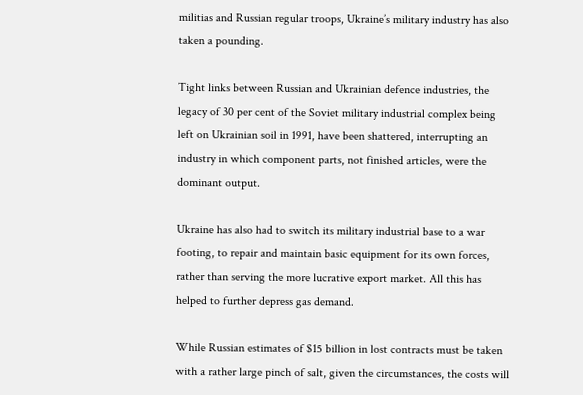militias and Russian regular troops, Ukraine’s military industry has also taken a pounding.

Tight links between Russian and Ukrainian defence industries, the legacy of 30 per cent of the Soviet military industrial complex being left on Ukrainian soil in 1991, have been shattered, interrupting an industry in which component parts, not finished articles, were the dominant output.

Ukraine has also had to switch its military industrial base to a war footing, to repair and maintain basic equipment for its own forces, rather than serving the more lucrative export market. All this has helped to further depress gas demand.

While Russian estimates of $15 billion in lost contracts must be taken with a rather large pinch of salt, given the circumstances, the costs will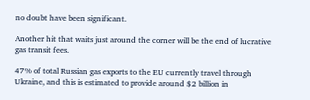no doubt have been significant.

Another hit that waits just around the corner will be the end of lucrative gas transit fees.

47% of total Russian gas exports to the EU currently travel through Ukraine, and this is estimated to provide around $2 billion in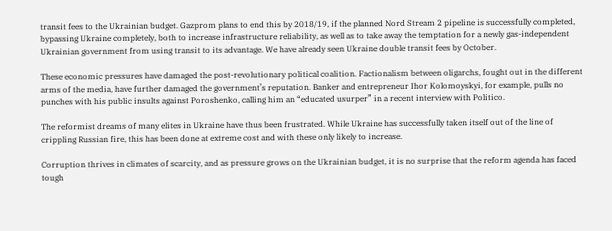transit fees to the Ukrainian budget. Gazprom plans to end this by 2018/19, if the planned Nord Stream 2 pipeline is successfully completed, bypassing Ukraine completely, both to increase infrastructure reliability, as well as to take away the temptation for a newly gas-independent Ukrainian government from using transit to its advantage. We have already seen Ukraine double transit fees by October.

These economic pressures have damaged the post-revolutionary political coalition. Factionalism between oligarchs, fought out in the different arms of the media, have further damaged the government’s reputation. Banker and entrepreneur Ihor Kolomoyskyi, for example, pulls no punches with his public insults against Poroshenko, calling him an “educated usurper” in a recent interview with Politico.

The reformist dreams of many elites in Ukraine have thus been frustrated. While Ukraine has successfully taken itself out of the line of crippling Russian fire, this has been done at extreme cost and with these only likely to increase.

Corruption thrives in climates of scarcity, and as pressure grows on the Ukrainian budget, it is no surprise that the reform agenda has faced tough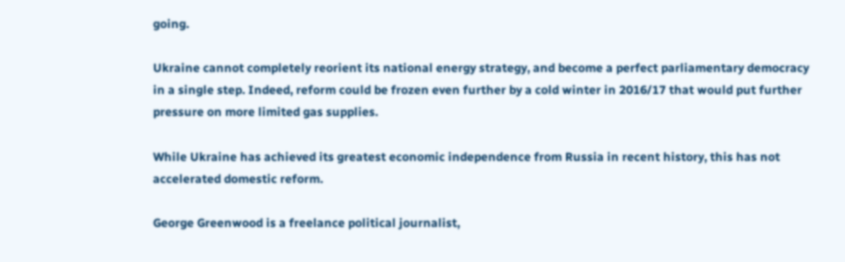going.

Ukraine cannot completely reorient its national energy strategy, and become a perfect parliamentary democracy in a single step. Indeed, reform could be frozen even further by a cold winter in 2016/17 that would put further pressure on more limited gas supplies.

While Ukraine has achieved its greatest economic independence from Russia in recent history, this has not accelerated domestic reform.

George Greenwood is a freelance political journalist,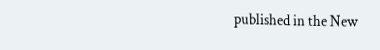published in the New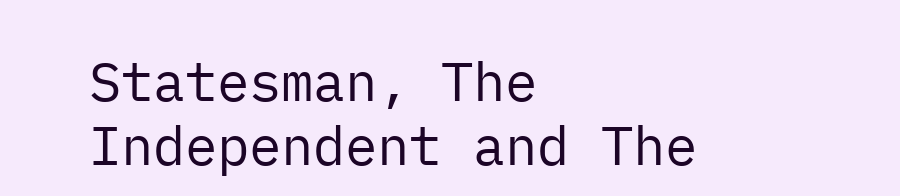Statesman, The Independent and The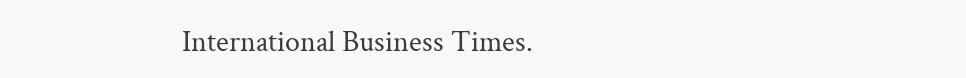International Business Times.